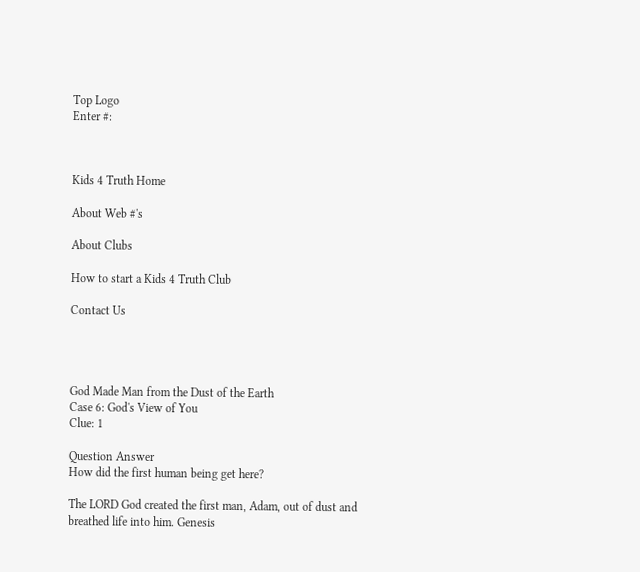Top Logo
Enter #:



Kids 4 Truth Home

About Web #'s

About Clubs

How to start a Kids 4 Truth Club

Contact Us




God Made Man from the Dust of the Earth
Case 6: God's View of You
Clue: 1

Question Answer
How did the first human being get here?

The LORD God created the first man, Adam, out of dust and breathed life into him. Genesis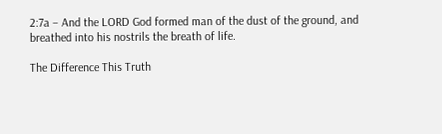2:7a – And the LORD God formed man of the dust of the ground, and breathed into his nostrils the breath of life.

The Difference This Truth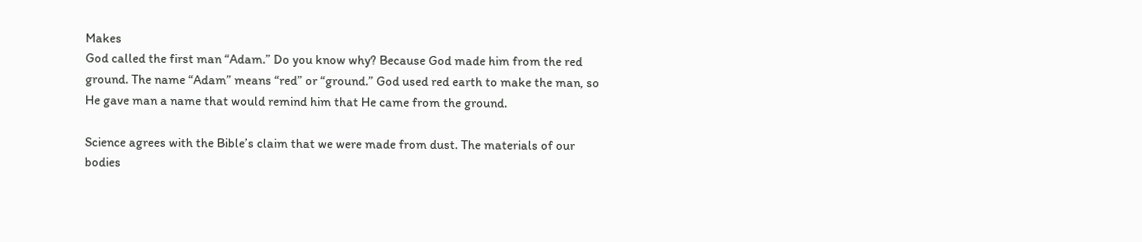Makes
God called the first man “Adam.” Do you know why? Because God made him from the red ground. The name “Adam” means “red” or “ground.” God used red earth to make the man, so He gave man a name that would remind him that He came from the ground.

Science agrees with the Bible’s claim that we were made from dust. The materials of our bodies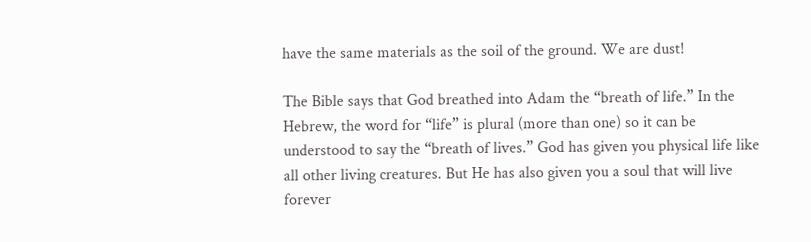have the same materials as the soil of the ground. We are dust!

The Bible says that God breathed into Adam the “breath of life.” In the Hebrew, the word for “life” is plural (more than one) so it can be understood to say the “breath of lives.” God has given you physical life like all other living creatures. But He has also given you a soul that will live forever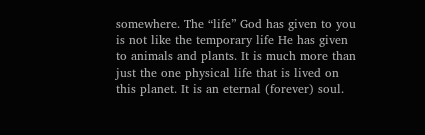somewhere. The “life” God has given to you is not like the temporary life He has given to animals and plants. It is much more than just the one physical life that is lived on this planet. It is an eternal (forever) soul.